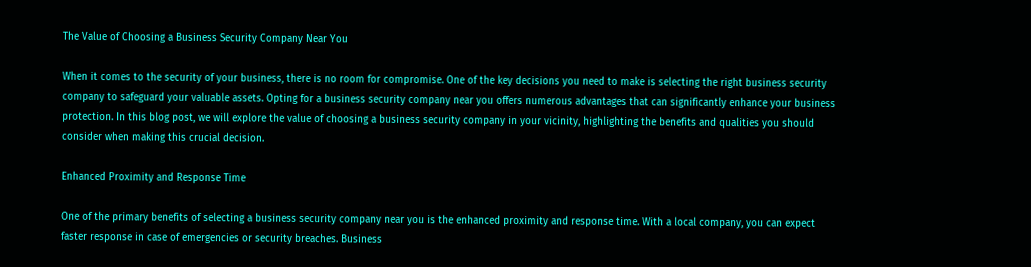The Value of Choosing a Business Security Company Near You

When it comes to the security of your business, there is no room for compromise. One of the key decisions you need to make is selecting the right business security company to safeguard your valuable assets. Opting for a business security company near you offers numerous advantages that can significantly enhance your business protection. In this blog post, we will explore the value of choosing a business security company in your vicinity, highlighting the benefits and qualities you should consider when making this crucial decision.

Enhanced Proximity and Response Time

One of the primary benefits of selecting a business security company near you is the enhanced proximity and response time. With a local company, you can expect faster response in case of emergencies or security breaches. Business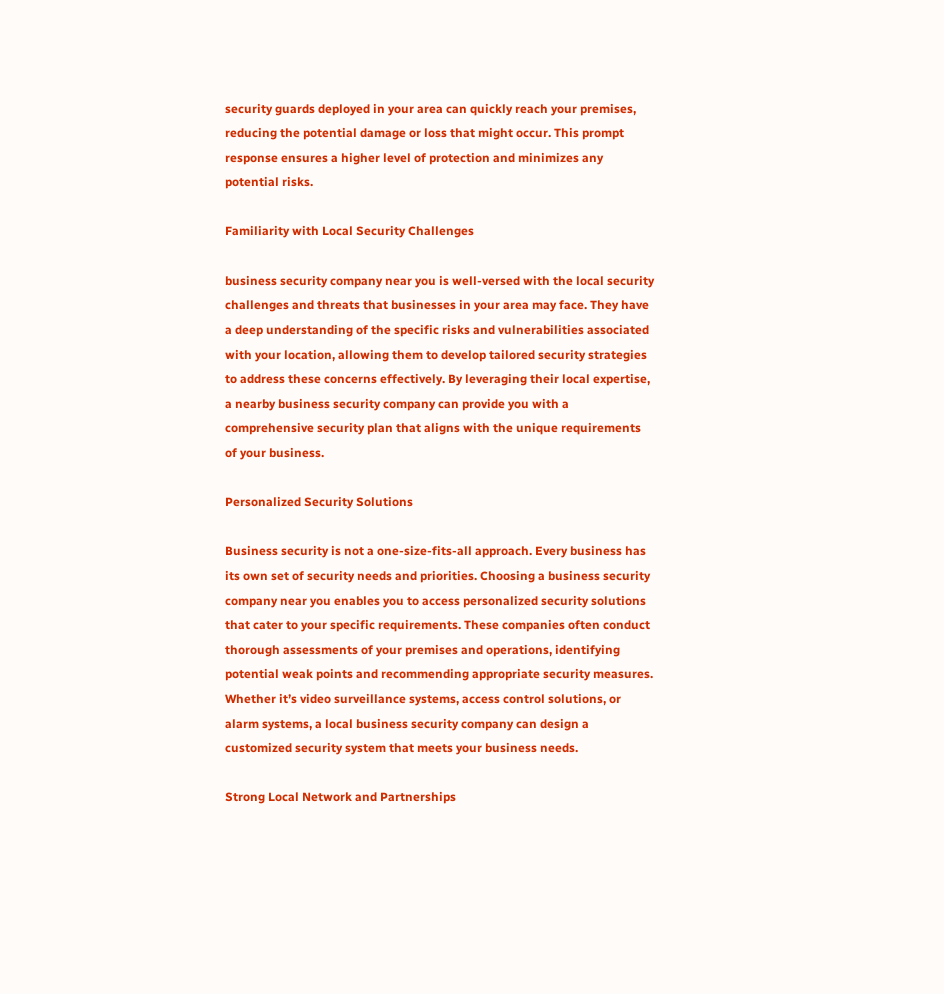security guards deployed in your area can quickly reach your premises, reducing the potential damage or loss that might occur. This prompt response ensures a higher level of protection and minimizes any potential risks.

Familiarity with Local Security Challenges

business security company near you is well-versed with the local security challenges and threats that businesses in your area may face. They have a deep understanding of the specific risks and vulnerabilities associated with your location, allowing them to develop tailored security strategies to address these concerns effectively. By leveraging their local expertise, a nearby business security company can provide you with a comprehensive security plan that aligns with the unique requirements of your business.

Personalized Security Solutions

Business security is not a one-size-fits-all approach. Every business has its own set of security needs and priorities. Choosing a business security company near you enables you to access personalized security solutions that cater to your specific requirements. These companies often conduct thorough assessments of your premises and operations, identifying potential weak points and recommending appropriate security measures. Whether it’s video surveillance systems, access control solutions, or alarm systems, a local business security company can design a customized security system that meets your business needs.

Strong Local Network and Partnerships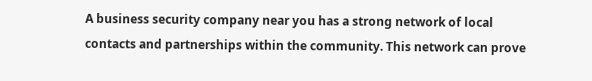A business security company near you has a strong network of local contacts and partnerships within the community. This network can prove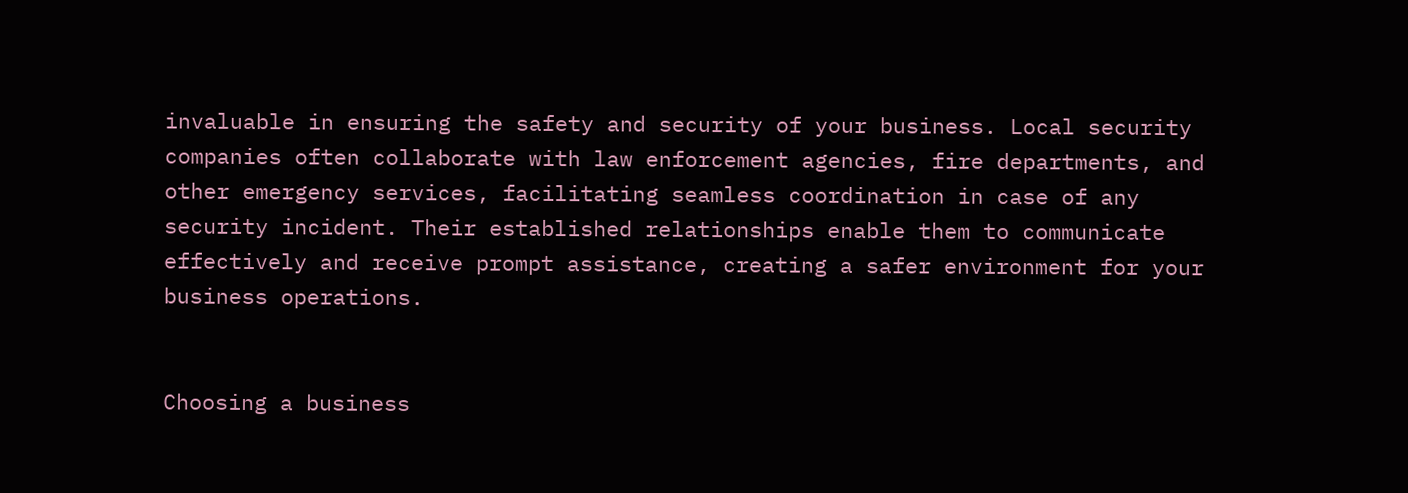invaluable in ensuring the safety and security of your business. Local security companies often collaborate with law enforcement agencies, fire departments, and other emergency services, facilitating seamless coordination in case of any security incident. Their established relationships enable them to communicate effectively and receive prompt assistance, creating a safer environment for your business operations.


Choosing a business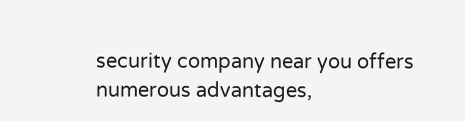security company near you offers numerous advantages,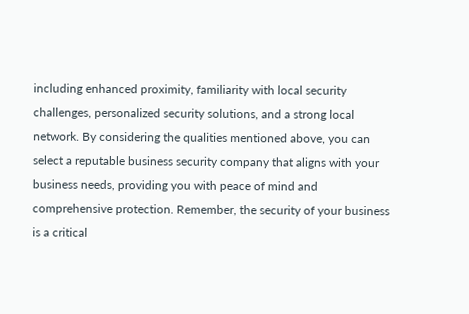including enhanced proximity, familiarity with local security challenges, personalized security solutions, and a strong local network. By considering the qualities mentioned above, you can select a reputable business security company that aligns with your business needs, providing you with peace of mind and comprehensive protection. Remember, the security of your business is a critical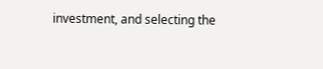investment, and selecting the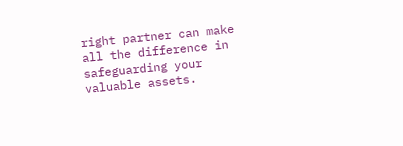right partner can make all the difference in safeguarding your valuable assets.